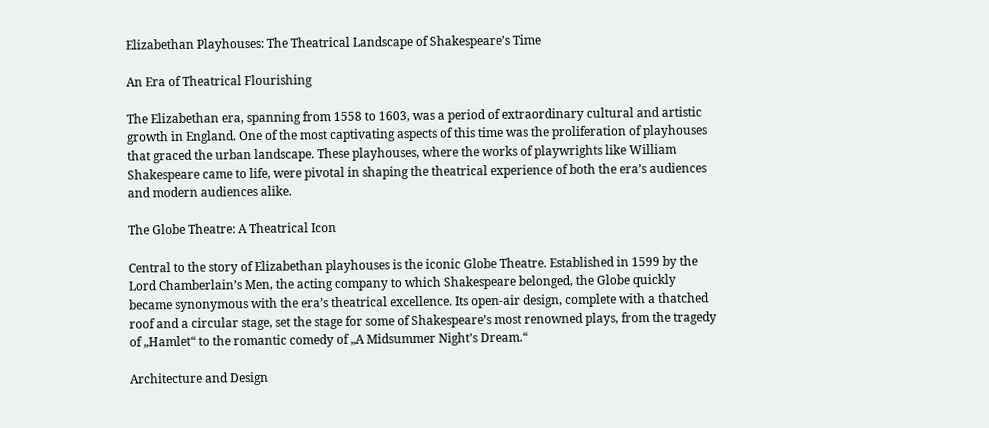Elizabethan Playhouses: The Theatrical Landscape of Shakespeare’s Time

An Era of Theatrical Flourishing

The Elizabethan era, spanning from 1558 to 1603, was a period of extraordinary cultural and artistic growth in England. One of the most captivating aspects of this time was the proliferation of playhouses that graced the urban landscape. These playhouses, where the works of playwrights like William Shakespeare came to life, were pivotal in shaping the theatrical experience of both the era’s audiences and modern audiences alike.

The Globe Theatre: A Theatrical Icon

Central to the story of Elizabethan playhouses is the iconic Globe Theatre. Established in 1599 by the Lord Chamberlain’s Men, the acting company to which Shakespeare belonged, the Globe quickly became synonymous with the era’s theatrical excellence. Its open-air design, complete with a thatched roof and a circular stage, set the stage for some of Shakespeare’s most renowned plays, from the tragedy of „Hamlet“ to the romantic comedy of „A Midsummer Night’s Dream.“

Architecture and Design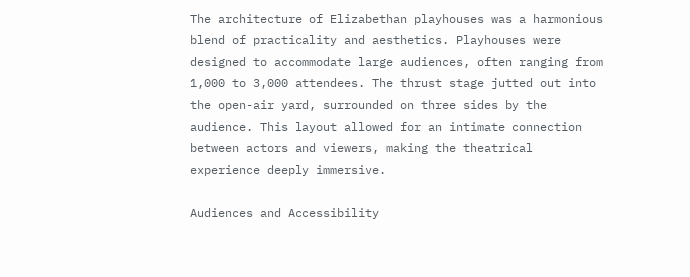The architecture of Elizabethan playhouses was a harmonious blend of practicality and aesthetics. Playhouses were designed to accommodate large audiences, often ranging from 1,000 to 3,000 attendees. The thrust stage jutted out into the open-air yard, surrounded on three sides by the audience. This layout allowed for an intimate connection between actors and viewers, making the theatrical experience deeply immersive.

Audiences and Accessibility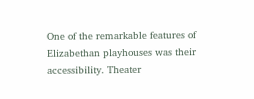One of the remarkable features of Elizabethan playhouses was their accessibility. Theater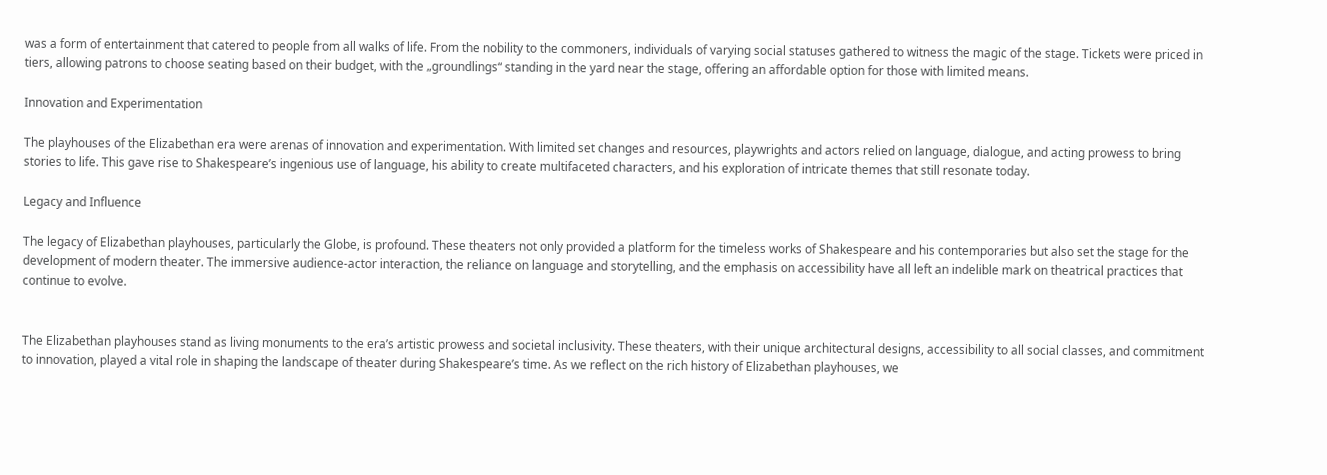was a form of entertainment that catered to people from all walks of life. From the nobility to the commoners, individuals of varying social statuses gathered to witness the magic of the stage. Tickets were priced in tiers, allowing patrons to choose seating based on their budget, with the „groundlings“ standing in the yard near the stage, offering an affordable option for those with limited means.

Innovation and Experimentation

The playhouses of the Elizabethan era were arenas of innovation and experimentation. With limited set changes and resources, playwrights and actors relied on language, dialogue, and acting prowess to bring stories to life. This gave rise to Shakespeare’s ingenious use of language, his ability to create multifaceted characters, and his exploration of intricate themes that still resonate today.

Legacy and Influence

The legacy of Elizabethan playhouses, particularly the Globe, is profound. These theaters not only provided a platform for the timeless works of Shakespeare and his contemporaries but also set the stage for the development of modern theater. The immersive audience-actor interaction, the reliance on language and storytelling, and the emphasis on accessibility have all left an indelible mark on theatrical practices that continue to evolve.


The Elizabethan playhouses stand as living monuments to the era’s artistic prowess and societal inclusivity. These theaters, with their unique architectural designs, accessibility to all social classes, and commitment to innovation, played a vital role in shaping the landscape of theater during Shakespeare’s time. As we reflect on the rich history of Elizabethan playhouses, we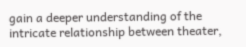gain a deeper understanding of the intricate relationship between theater,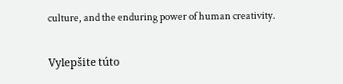culture, and the enduring power of human creativity.

Vylepšite túto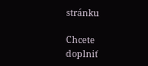stránku

Chcete doplniť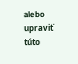alebo upraviť túto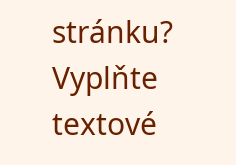stránku? Vyplňte textové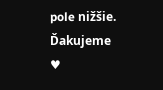pole nižšie. Ďakujeme ♥